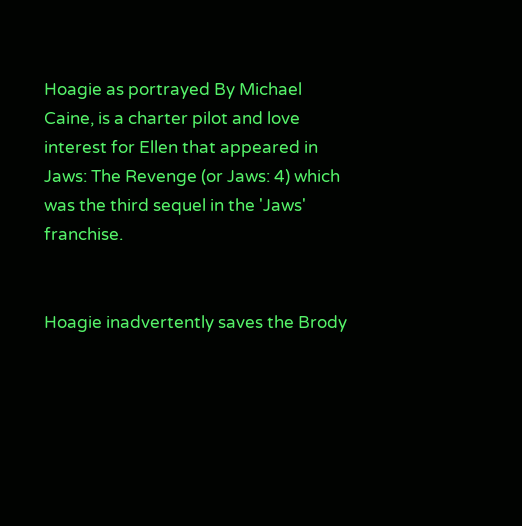Hoagie as portrayed By Michael Caine, is a charter pilot and love interest for Ellen that appeared in Jaws: The Revenge (or Jaws: 4) which was the third sequel in the 'Jaws' franchise.


Hoagie inadvertently saves the Brody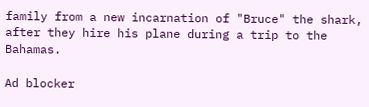family from a new incarnation of "Bruce" the shark, after they hire his plane during a trip to the Bahamas.

Ad blocker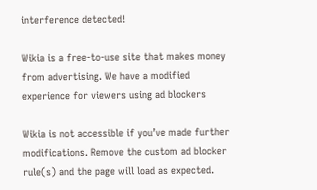interference detected!

Wikia is a free-to-use site that makes money from advertising. We have a modified experience for viewers using ad blockers

Wikia is not accessible if you’ve made further modifications. Remove the custom ad blocker rule(s) and the page will load as expected.